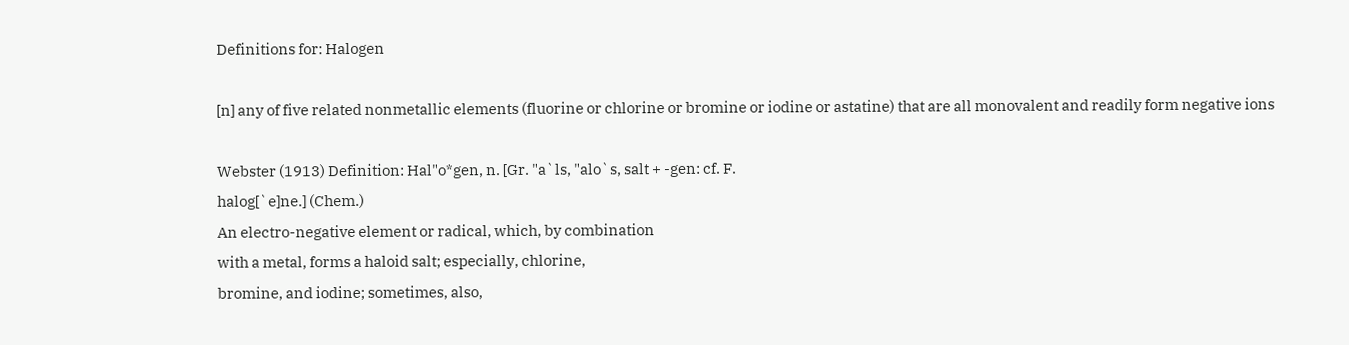Definitions for: Halogen

[n] any of five related nonmetallic elements (fluorine or chlorine or bromine or iodine or astatine) that are all monovalent and readily form negative ions

Webster (1913) Definition: Hal"o*gen, n. [Gr. "a`ls, "alo`s, salt + -gen: cf. F.
halog[`e]ne.] (Chem.)
An electro-negative element or radical, which, by combination
with a metal, forms a haloid salt; especially, chlorine,
bromine, and iodine; sometimes, also,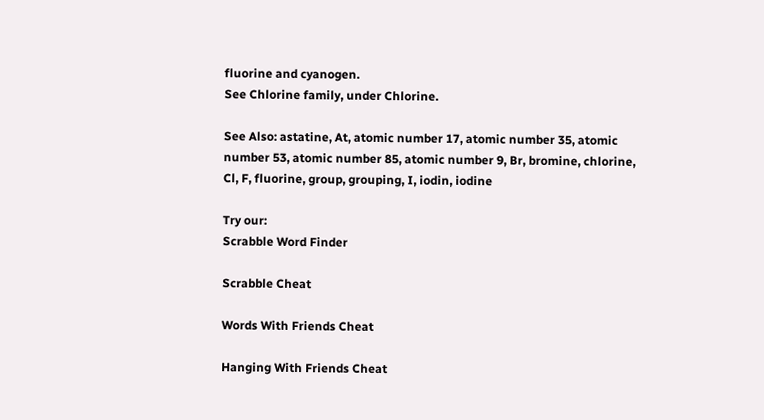fluorine and cyanogen.
See Chlorine family, under Chlorine.

See Also: astatine, At, atomic number 17, atomic number 35, atomic number 53, atomic number 85, atomic number 9, Br, bromine, chlorine, Cl, F, fluorine, group, grouping, I, iodin, iodine

Try our:
Scrabble Word Finder

Scrabble Cheat

Words With Friends Cheat

Hanging With Friends Cheat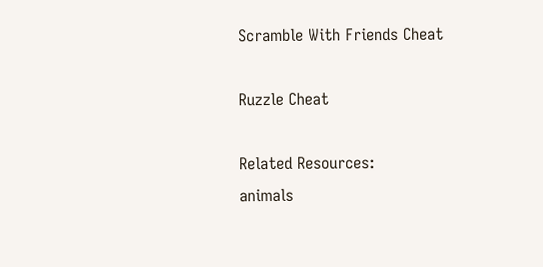Scramble With Friends Cheat

Ruzzle Cheat

Related Resources:
animals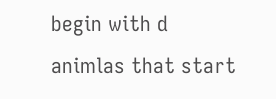begin with d
animlas that start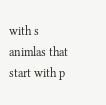with s
animlas that start with p